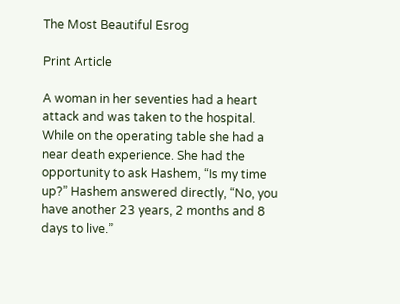The Most Beautiful Esrog

Print Article

A woman in her seventies had a heart attack and was taken to the hospital. While on the operating table she had a near death experience. She had the opportunity to ask Hashem, “Is my time up?” Hashem answered directly, “No, you have another 23 years, 2 months and 8 days to live.”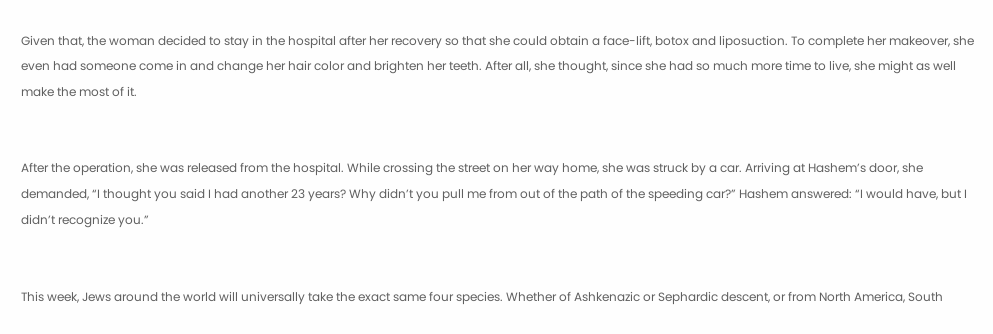Given that, the woman decided to stay in the hospital after her recovery so that she could obtain a face-lift, botox and liposuction. To complete her makeover, she even had someone come in and change her hair color and brighten her teeth. After all, she thought, since she had so much more time to live, she might as well make the most of it.


After the operation, she was released from the hospital. While crossing the street on her way home, she was struck by a car. Arriving at Hashem’s door, she demanded, “I thought you said I had another 23 years? Why didn’t you pull me from out of the path of the speeding car?” Hashem answered: “I would have, but I didn’t recognize you.”


This week, Jews around the world will universally take the exact same four species. Whether of Ashkenazic or Sephardic descent, or from North America, South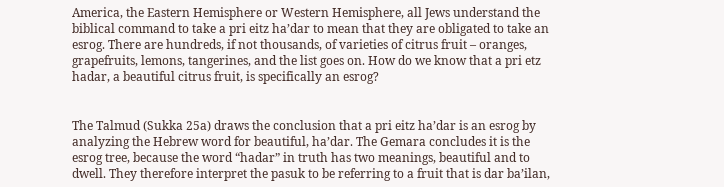America, the Eastern Hemisphere or Western Hemisphere, all Jews understand the biblical command to take a pri eitz ha’dar to mean that they are obligated to take an esrog. There are hundreds, if not thousands, of varieties of citrus fruit – oranges, grapefruits, lemons, tangerines, and the list goes on. How do we know that a pri etz hadar, a beautiful citrus fruit, is specifically an esrog?


The Talmud (Sukka 25a) draws the conclusion that a pri eitz ha’dar is an esrog by analyzing the Hebrew word for beautiful, ha’dar. The Gemara concludes it is the esrog tree, because the word “hadar” in truth has two meanings, beautiful and to dwell. They therefore interpret the pasuk to be referring to a fruit that is dar ba’ilan,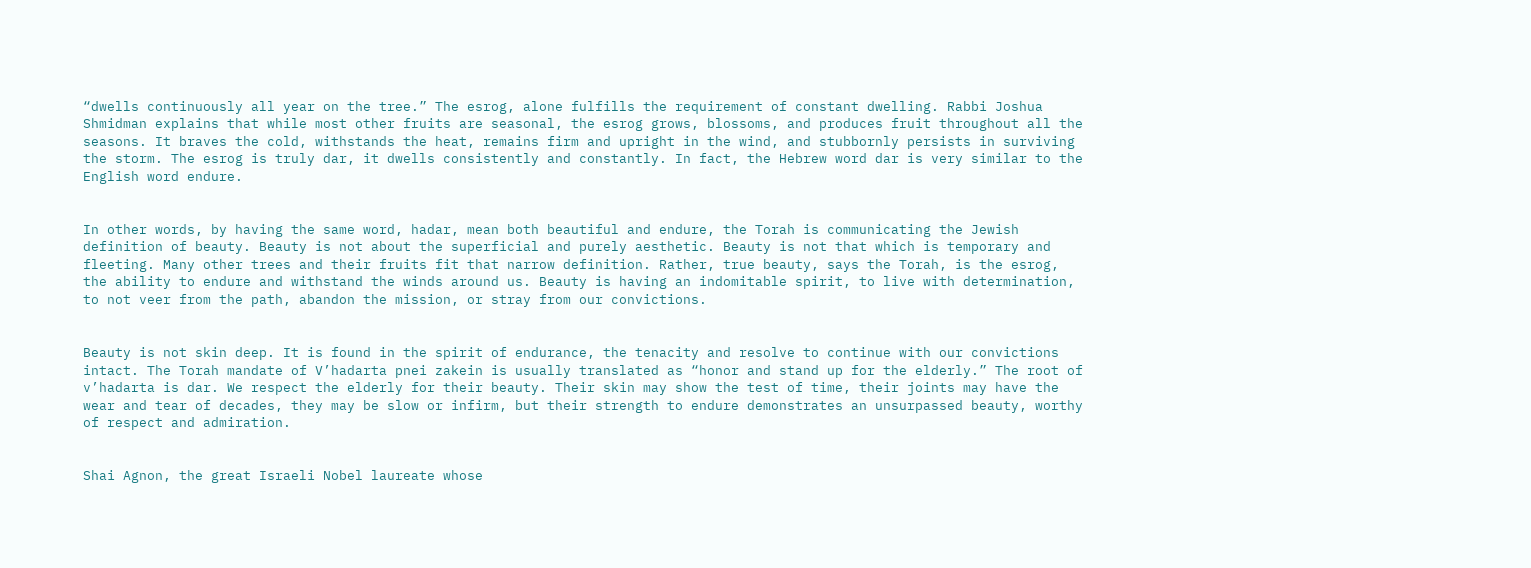“dwells continuously all year on the tree.” The esrog, alone fulfills the requirement of constant dwelling. Rabbi Joshua Shmidman explains that while most other fruits are seasonal, the esrog grows, blossoms, and produces fruit throughout all the seasons. It braves the cold, withstands the heat, remains firm and upright in the wind, and stubbornly persists in surviving the storm. The esrog is truly dar, it dwells consistently and constantly. In fact, the Hebrew word dar is very similar to the English word endure.


In other words, by having the same word, hadar, mean both beautiful and endure, the Torah is communicating the Jewish definition of beauty. Beauty is not about the superficial and purely aesthetic. Beauty is not that which is temporary and fleeting. Many other trees and their fruits fit that narrow definition. Rather, true beauty, says the Torah, is the esrog, the ability to endure and withstand the winds around us. Beauty is having an indomitable spirit, to live with determination, to not veer from the path, abandon the mission, or stray from our convictions.


Beauty is not skin deep. It is found in the spirit of endurance, the tenacity and resolve to continue with our convictions intact. The Torah mandate of V’hadarta pnei zakein is usually translated as “honor and stand up for the elderly.” The root of v’hadarta is dar. We respect the elderly for their beauty. Their skin may show the test of time, their joints may have the wear and tear of decades, they may be slow or infirm, but their strength to endure demonstrates an unsurpassed beauty, worthy of respect and admiration.


Shai Agnon, the great Israeli Nobel laureate whose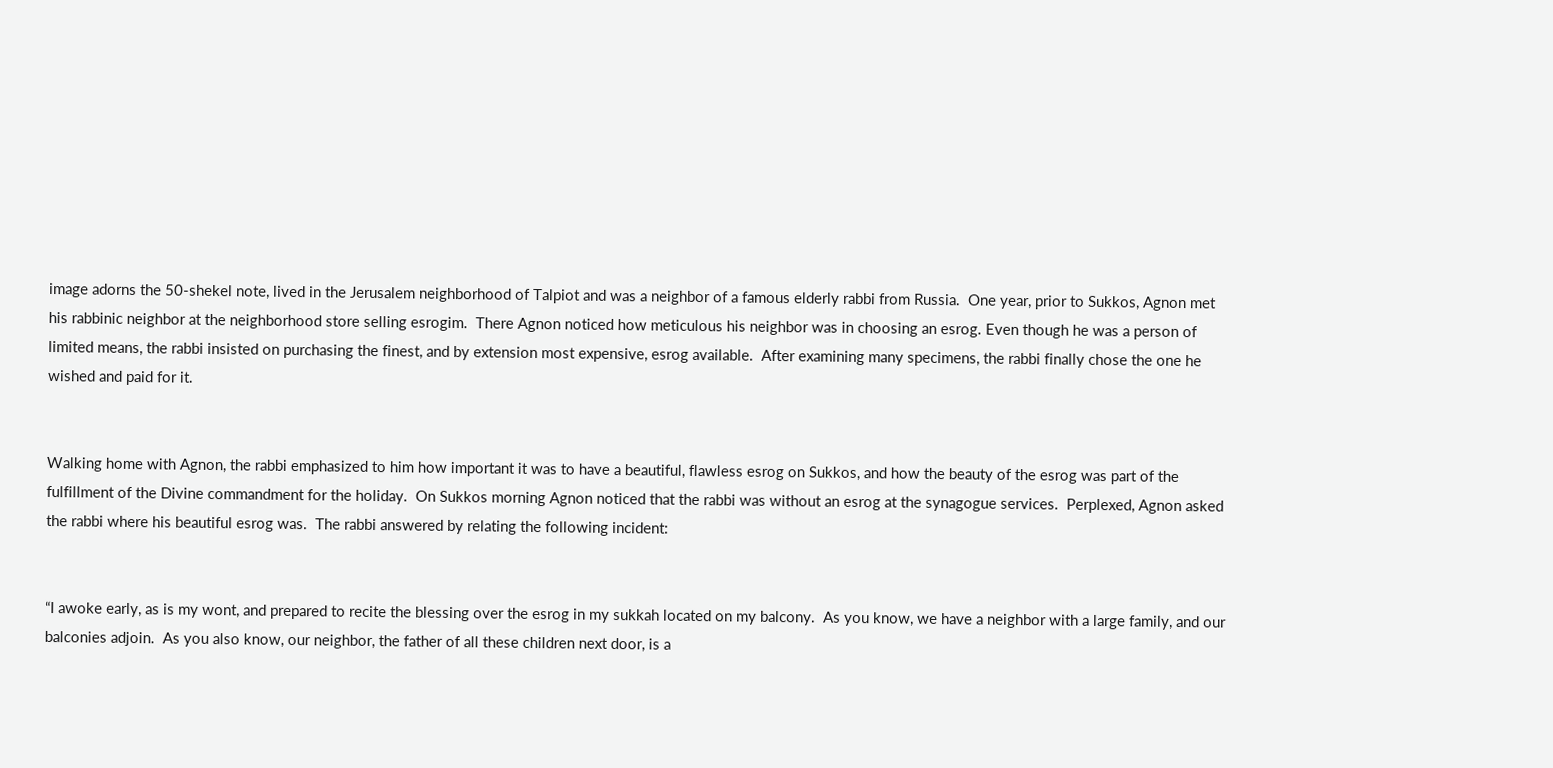image adorns the 50-shekel note, lived in the Jerusalem neighborhood of Talpiot and was a neighbor of a famous elderly rabbi from Russia.  One year, prior to Sukkos, Agnon met his rabbinic neighbor at the neighborhood store selling esrogim.  There Agnon noticed how meticulous his neighbor was in choosing an esrog. Even though he was a person of limited means, the rabbi insisted on purchasing the finest, and by extension most expensive, esrog available.  After examining many specimens, the rabbi finally chose the one he wished and paid for it.


Walking home with Agnon, the rabbi emphasized to him how important it was to have a beautiful, flawless esrog on Sukkos, and how the beauty of the esrog was part of the fulfillment of the Divine commandment for the holiday.  On Sukkos morning Agnon noticed that the rabbi was without an esrog at the synagogue services.  Perplexed, Agnon asked the rabbi where his beautiful esrog was.  The rabbi answered by relating the following incident:


“I awoke early, as is my wont, and prepared to recite the blessing over the esrog in my sukkah located on my balcony.  As you know, we have a neighbor with a large family, and our balconies adjoin.  As you also know, our neighbor, the father of all these children next door, is a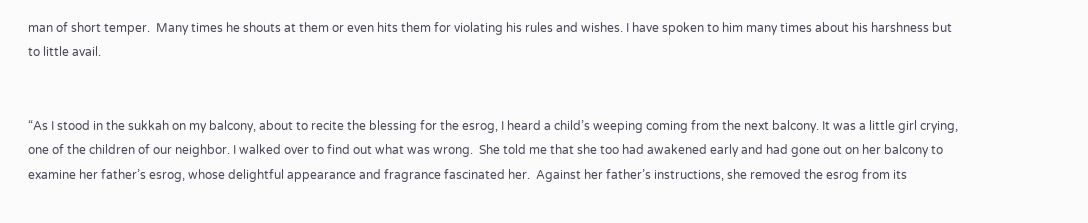man of short temper.  Many times he shouts at them or even hits them for violating his rules and wishes. I have spoken to him many times about his harshness but to little avail.


“As I stood in the sukkah on my balcony, about to recite the blessing for the esrog, I heard a child’s weeping coming from the next balcony. It was a little girl crying, one of the children of our neighbor. I walked over to find out what was wrong.  She told me that she too had awakened early and had gone out on her balcony to examine her father’s esrog, whose delightful appearance and fragrance fascinated her.  Against her father’s instructions, she removed the esrog from its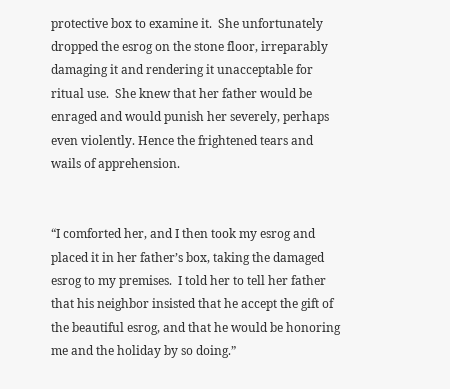protective box to examine it.  She unfortunately dropped the esrog on the stone floor, irreparably damaging it and rendering it unacceptable for ritual use.  She knew that her father would be enraged and would punish her severely, perhaps even violently. Hence the frightened tears and wails of apprehension.


“I comforted her, and I then took my esrog and placed it in her father’s box, taking the damaged esrog to my premises.  I told her to tell her father that his neighbor insisted that he accept the gift of the beautiful esrog, and that he would be honoring me and the holiday by so doing.”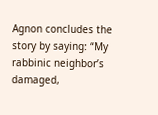Agnon concludes the story by saying: “My rabbinic neighbor’s damaged,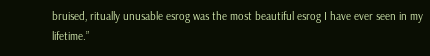bruised, ritually unusable esrog was the most beautiful esrog I have ever seen in my lifetime.”